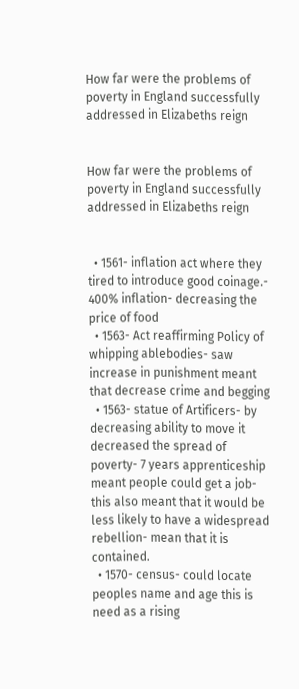How far were the problems of poverty in England successfully addressed in Elizabeths reign


How far were the problems of poverty in England successfully addressed in Elizabeths reign


  • 1561- inflation act where they tired to introduce good coinage.- 400% inflation- decreasing the price of food
  • 1563- Act reaffirming Policy of whipping ablebodies- saw increase in punishment meant that decrease crime and begging
  • 1563- statue of Artificers- by decreasing ability to move it decreased the spread of poverty- 7 years apprenticeship meant people could get a job- this also meant that it would be less likely to have a widespread rebellion- mean that it is contained.
  • 1570- census- could locate peoples name and age this is need as a rising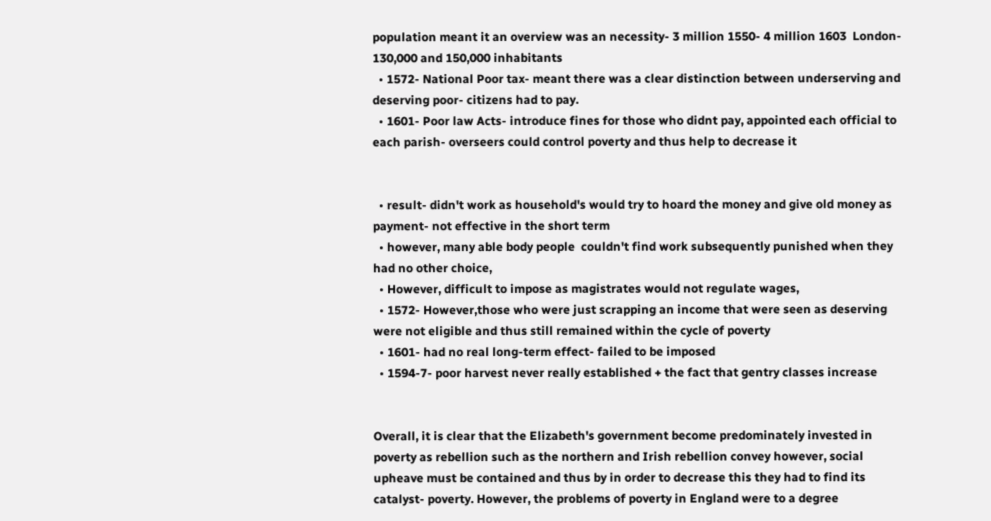population meant it an overview was an necessity- 3 million 1550- 4 million 1603  London- 130,000 and 150,000 inhabitants
  • 1572- National Poor tax- meant there was a clear distinction between underserving and deserving poor- citizens had to pay.
  • 1601- Poor law Acts- introduce fines for those who didnt pay, appointed each official to each parish- overseers could control poverty and thus help to decrease it


  • result- didn't work as household's would try to hoard the money and give old money as payment- not effective in the short term
  • however, many able body people  couldn't find work subsequently punished when they had no other choice,
  • However, difficult to impose as magistrates would not regulate wages,
  • 1572- However,those who were just scrapping an income that were seen as deserving were not eligible and thus still remained within the cycle of poverty
  • 1601- had no real long-term effect- failed to be imposed
  • 1594-7- poor harvest never really established + the fact that gentry classes increase


Overall, it is clear that the Elizabeth's government become predominately invested in poverty as rebellion such as the northern and Irish rebellion convey however, social upheave must be contained and thus by in order to decrease this they had to find its catalyst- poverty. However, the problems of poverty in England were to a degree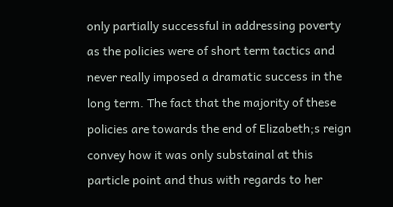only partially successful in addressing poverty as the policies were of short term tactics and never really imposed a dramatic success in the long term. The fact that the majority of these policies are towards the end of Elizabeth;s reign convey how it was only substainal at this particle point and thus with regards to her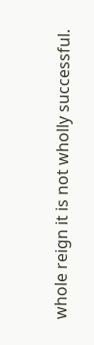whole reign it is not wholly successful.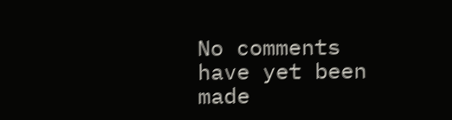No comments have yet been made